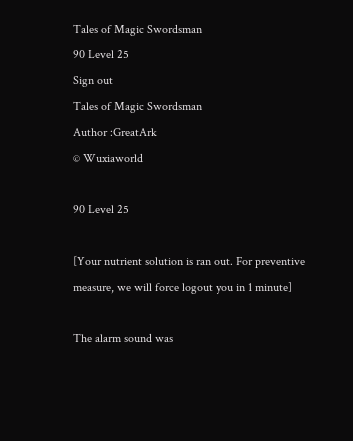Tales of Magic Swordsman
90 Level 25
Sign out
Tales of Magic Swordsman
Author :GreatArk
© Wuxiaworld

90 Level 25

[Your nutrient solution is ran out. For preventive measure, we will force logout you in 1 minute]

The alarm sound was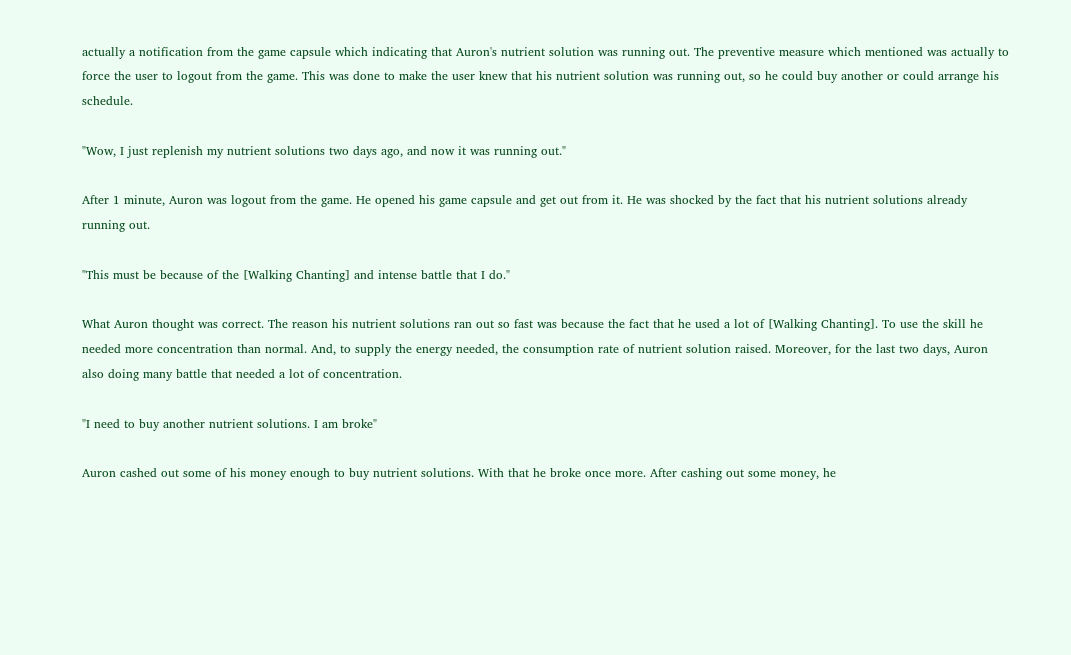actually a notification from the game capsule which indicating that Auron's nutrient solution was running out. The preventive measure which mentioned was actually to force the user to logout from the game. This was done to make the user knew that his nutrient solution was running out, so he could buy another or could arrange his schedule.

"Wow, I just replenish my nutrient solutions two days ago, and now it was running out."

After 1 minute, Auron was logout from the game. He opened his game capsule and get out from it. He was shocked by the fact that his nutrient solutions already running out.

"This must be because of the [Walking Chanting] and intense battle that I do."

What Auron thought was correct. The reason his nutrient solutions ran out so fast was because the fact that he used a lot of [Walking Chanting]. To use the skill he needed more concentration than normal. And, to supply the energy needed, the consumption rate of nutrient solution raised. Moreover, for the last two days, Auron also doing many battle that needed a lot of concentration.

"I need to buy another nutrient solutions. I am broke"

Auron cashed out some of his money enough to buy nutrient solutions. With that he broke once more. After cashing out some money, he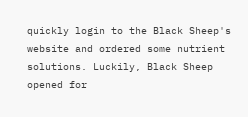quickly login to the Black Sheep's website and ordered some nutrient solutions. Luckily, Black Sheep opened for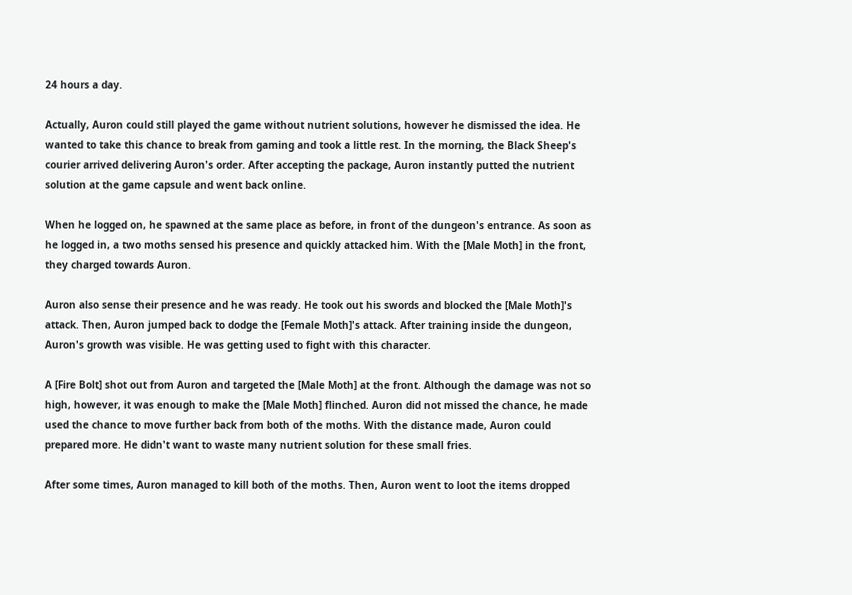24 hours a day.

Actually, Auron could still played the game without nutrient solutions, however he dismissed the idea. He wanted to take this chance to break from gaming and took a little rest. In the morning, the Black Sheep's courier arrived delivering Auron's order. After accepting the package, Auron instantly putted the nutrient solution at the game capsule and went back online.

When he logged on, he spawned at the same place as before, in front of the dungeon's entrance. As soon as he logged in, a two moths sensed his presence and quickly attacked him. With the [Male Moth] in the front, they charged towards Auron.

Auron also sense their presence and he was ready. He took out his swords and blocked the [Male Moth]'s attack. Then, Auron jumped back to dodge the [Female Moth]'s attack. After training inside the dungeon, Auron's growth was visible. He was getting used to fight with this character.

A [Fire Bolt] shot out from Auron and targeted the [Male Moth] at the front. Although the damage was not so high, however, it was enough to make the [Male Moth] flinched. Auron did not missed the chance, he made used the chance to move further back from both of the moths. With the distance made, Auron could prepared more. He didn't want to waste many nutrient solution for these small fries.

After some times, Auron managed to kill both of the moths. Then, Auron went to loot the items dropped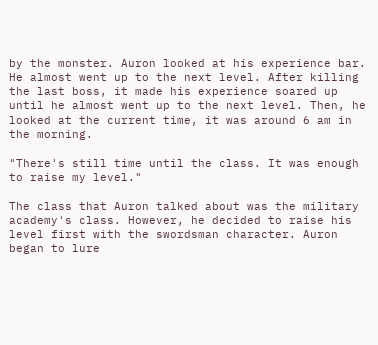by the monster. Auron looked at his experience bar. He almost went up to the next level. After killing the last boss, it made his experience soared up until he almost went up to the next level. Then, he looked at the current time, it was around 6 am in the morning.

"There's still time until the class. It was enough to raise my level."

The class that Auron talked about was the military academy's class. However, he decided to raise his level first with the swordsman character. Auron began to lure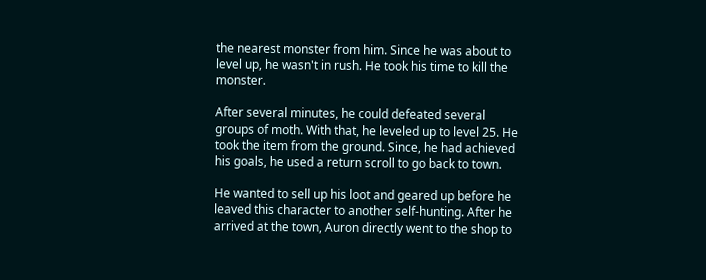the nearest monster from him. Since he was about to level up, he wasn't in rush. He took his time to kill the monster.

After several minutes, he could defeated several groups of moth. With that, he leveled up to level 25. He took the item from the ground. Since, he had achieved his goals, he used a return scroll to go back to town.

He wanted to sell up his loot and geared up before he leaved this character to another self-hunting. After he arrived at the town, Auron directly went to the shop to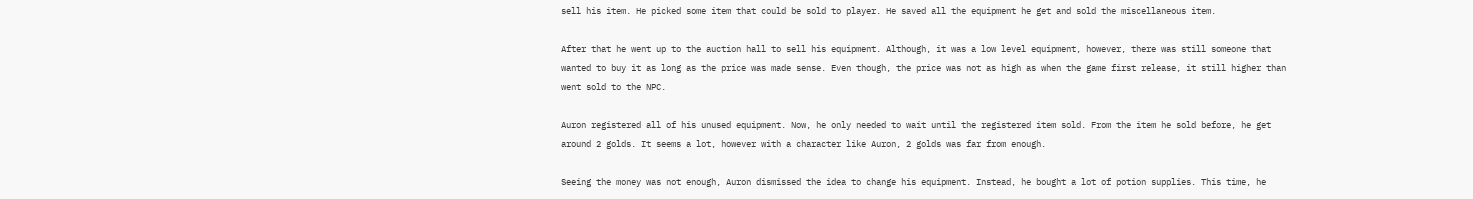sell his item. He picked some item that could be sold to player. He saved all the equipment he get and sold the miscellaneous item.

After that he went up to the auction hall to sell his equipment. Although, it was a low level equipment, however, there was still someone that wanted to buy it as long as the price was made sense. Even though, the price was not as high as when the game first release, it still higher than went sold to the NPC.

Auron registered all of his unused equipment. Now, he only needed to wait until the registered item sold. From the item he sold before, he get around 2 golds. It seems a lot, however with a character like Auron, 2 golds was far from enough.

Seeing the money was not enough, Auron dismissed the idea to change his equipment. Instead, he bought a lot of potion supplies. This time, he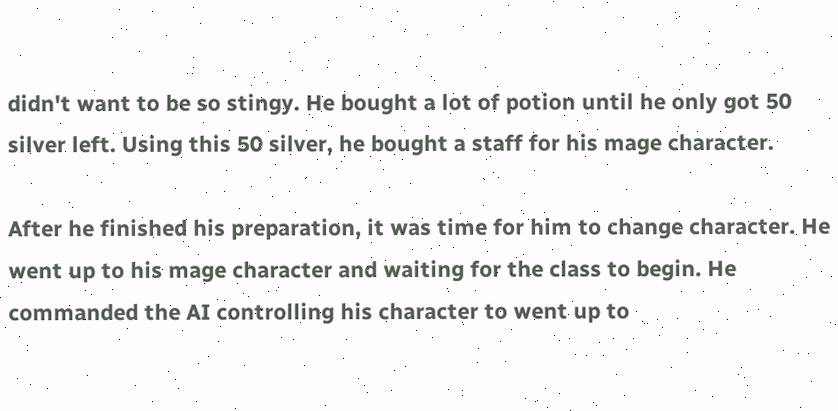didn't want to be so stingy. He bought a lot of potion until he only got 50 silver left. Using this 50 silver, he bought a staff for his mage character.

After he finished his preparation, it was time for him to change character. He went up to his mage character and waiting for the class to begin. He commanded the AI controlling his character to went up to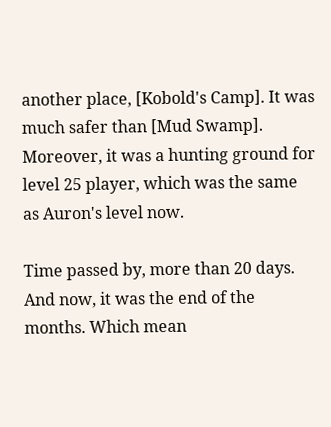another place, [Kobold's Camp]. It was much safer than [Mud Swamp]. Moreover, it was a hunting ground for level 25 player, which was the same as Auron's level now.

Time passed by, more than 20 days. And now, it was the end of the months. Which mean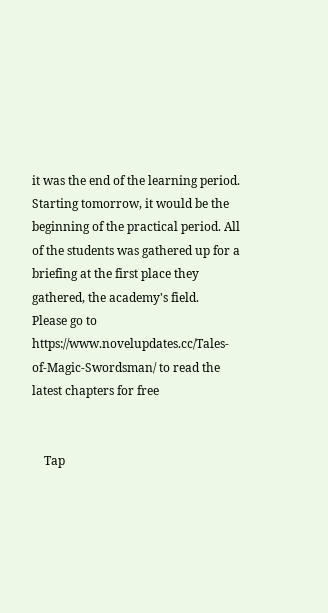it was the end of the learning period. Starting tomorrow, it would be the beginning of the practical period. All of the students was gathered up for a briefing at the first place they gathered, the academy's field.
Please go to https://www.novelupdates.cc/Tales-of-Magic-Swordsman/ to read the latest chapters for free


    Tap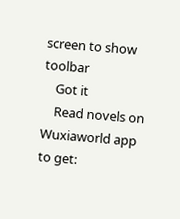screen to show toolbar
    Got it
    Read novels on Wuxiaworld app to get: